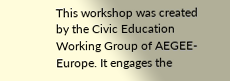This workshop was created by the Civic Education Working Group of AEGEE-Europe. It engages the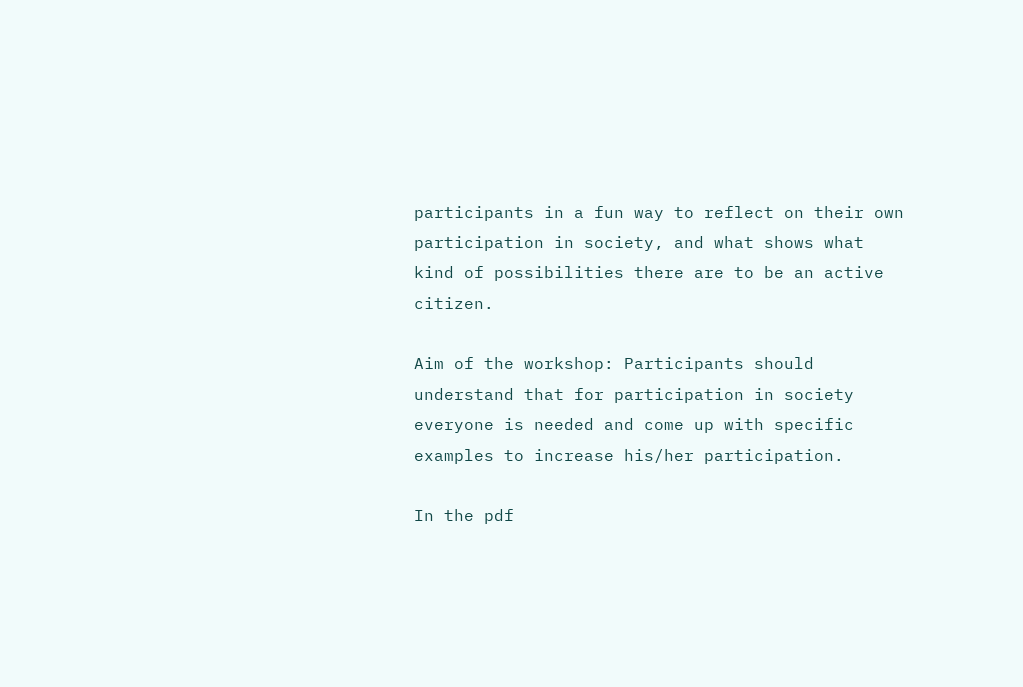participants in a fun way to reflect on their own participation in society, and what shows what kind of possibilities there are to be an active citizen.

Aim of the workshop: Participants should understand that for participation in society everyone is needed and come up with specific examples to increase his/her participation.

In the pdf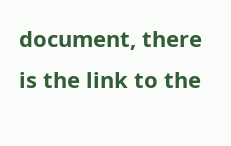document, there is the link to the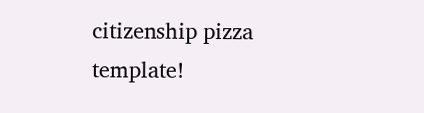citizenship pizza template!